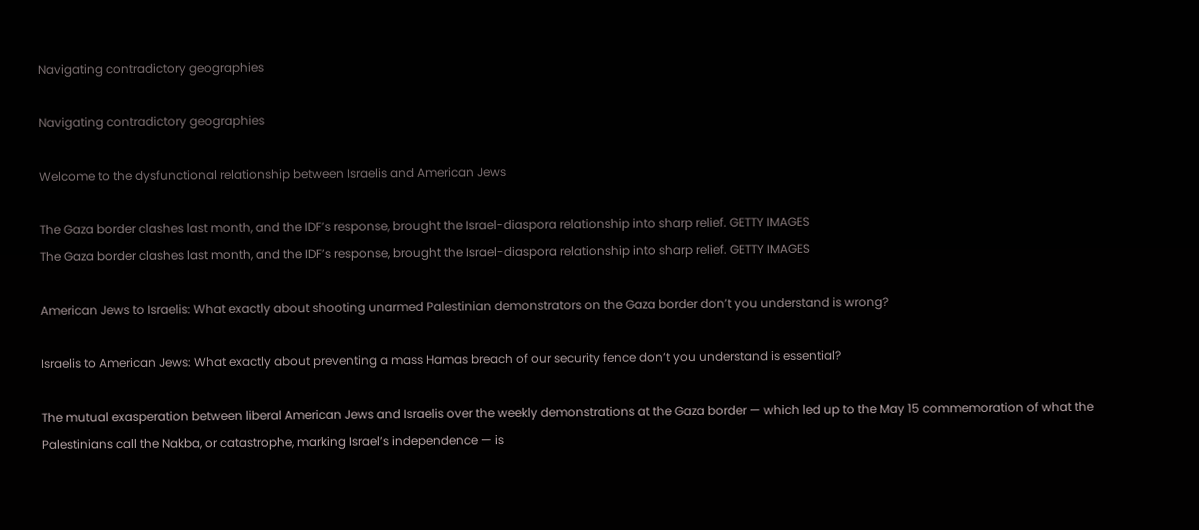Navigating contradictory geographies

Navigating contradictory geographies

Welcome to the dysfunctional relationship between Israelis and American Jews

The Gaza border clashes last month, and the IDF’s response, brought the Israel-diaspora relationship into sharp relief. GETTY IMAGES
The Gaza border clashes last month, and the IDF’s response, brought the Israel-diaspora relationship into sharp relief. GETTY IMAGES

American Jews to Israelis: What exactly about shooting unarmed Palestinian demonstrators on the Gaza border don’t you understand is wrong?

Israelis to American Jews: What exactly about preventing a mass Hamas breach of our security fence don’t you understand is essential?

The mutual exasperation between liberal American Jews and Israelis over the weekly demonstrations at the Gaza border — which led up to the May 15 commemoration of what the Palestinians call the Nakba, or catastrophe, marking Israel’s independence — is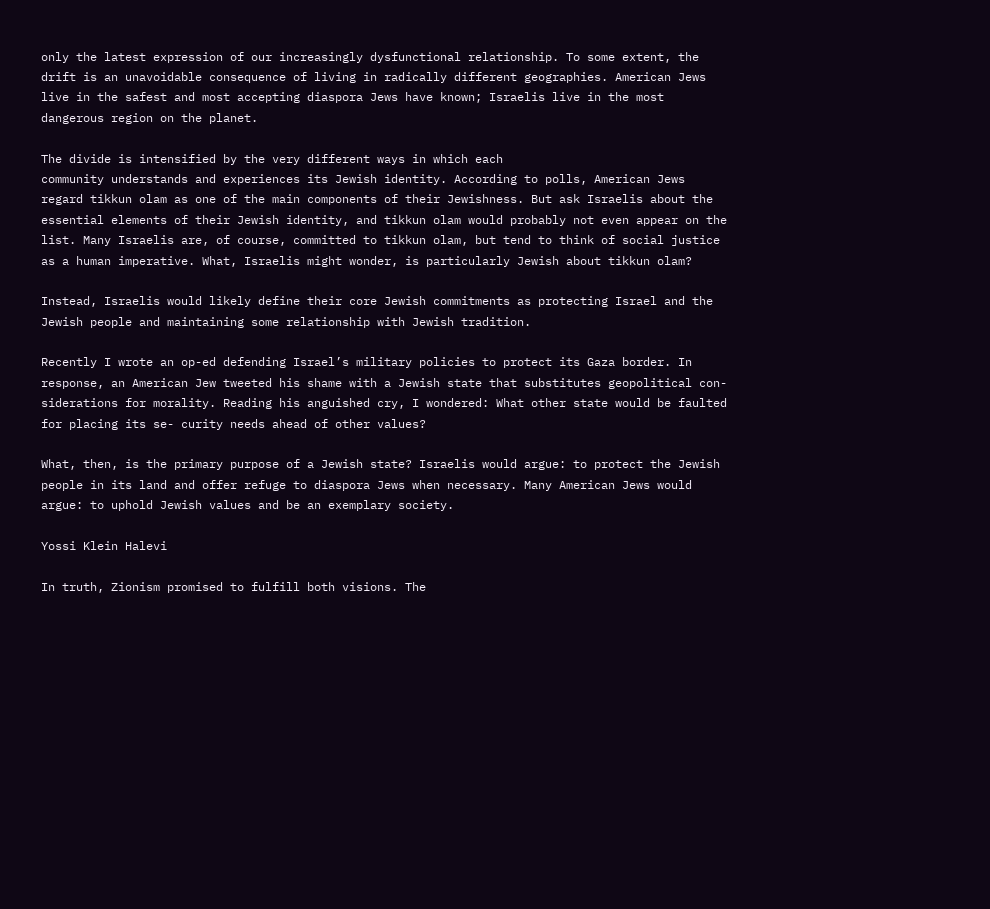only the latest expression of our increasingly dysfunctional relationship. To some extent, the drift is an unavoidable consequence of living in radically different geographies. American Jews live in the safest and most accepting diaspora Jews have known; Israelis live in the most dangerous region on the planet.

The divide is intensified by the very different ways in which each
community understands and experiences its Jewish identity. According to polls, American Jews regard tikkun olam as one of the main components of their Jewishness. But ask Israelis about the essential elements of their Jewish identity, and tikkun olam would probably not even appear on the list. Many Israelis are, of course, committed to tikkun olam, but tend to think of social justice as a human imperative. What, Israelis might wonder, is particularly Jewish about tikkun olam?

Instead, Israelis would likely define their core Jewish commitments as protecting Israel and the Jewish people and maintaining some relationship with Jewish tradition.

Recently I wrote an op-ed defending Israel’s military policies to protect its Gaza border. In response, an American Jew tweeted his shame with a Jewish state that substitutes geopolitical con- siderations for morality. Reading his anguished cry, I wondered: What other state would be faulted for placing its se- curity needs ahead of other values?

What, then, is the primary purpose of a Jewish state? Israelis would argue: to protect the Jewish people in its land and offer refuge to diaspora Jews when necessary. Many American Jews would argue: to uphold Jewish values and be an exemplary society.

Yossi Klein Halevi

In truth, Zionism promised to fulfill both visions. The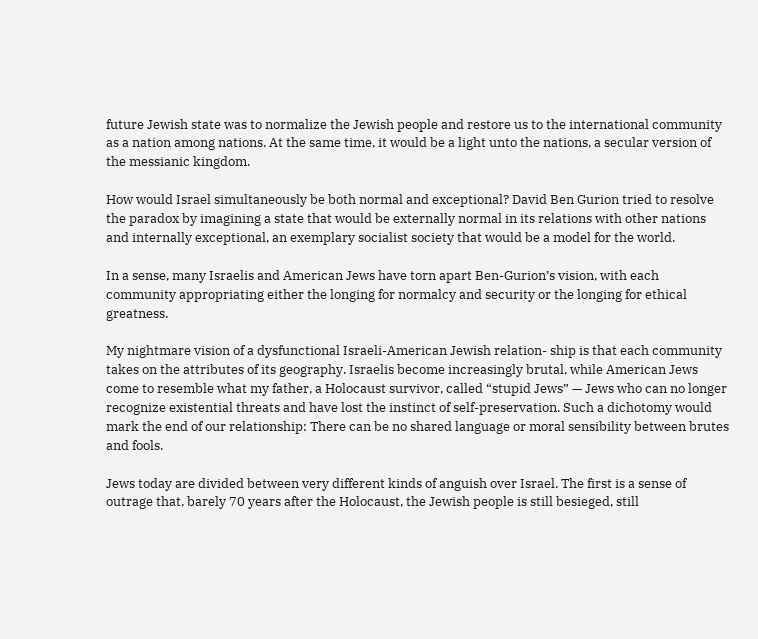future Jewish state was to normalize the Jewish people and restore us to the international community as a nation among nations. At the same time, it would be a light unto the nations, a secular version of the messianic kingdom.

How would Israel simultaneously be both normal and exceptional? David Ben Gurion tried to resolve the paradox by imagining a state that would be externally normal in its relations with other nations and internally exceptional, an exemplary socialist society that would be a model for the world.

In a sense, many Israelis and American Jews have torn apart Ben-Gurion’s vision, with each community appropriating either the longing for normalcy and security or the longing for ethical greatness.

My nightmare vision of a dysfunctional Israeli-American Jewish relation- ship is that each community takes on the attributes of its geography. Israelis become increasingly brutal, while American Jews come to resemble what my father, a Holocaust survivor, called “stupid Jews” — Jews who can no longer recognize existential threats and have lost the instinct of self-preservation. Such a dichotomy would mark the end of our relationship: There can be no shared language or moral sensibility between brutes and fools.

Jews today are divided between very different kinds of anguish over Israel. The first is a sense of outrage that, barely 70 years after the Holocaust, the Jewish people is still besieged, still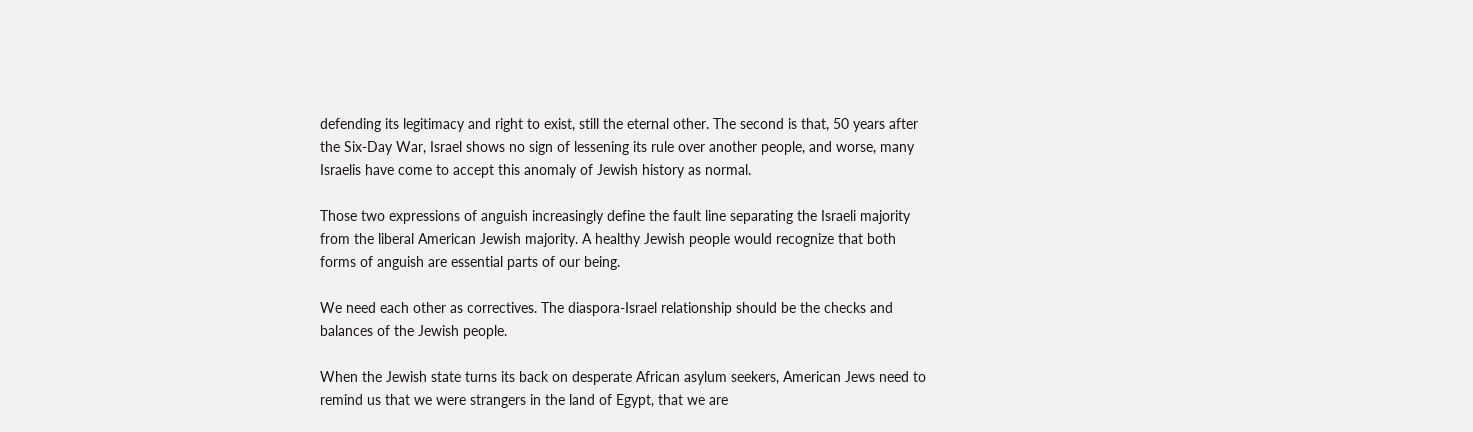defending its legitimacy and right to exist, still the eternal other. The second is that, 50 years after the Six-Day War, Israel shows no sign of lessening its rule over another people, and worse, many Israelis have come to accept this anomaly of Jewish history as normal.

Those two expressions of anguish increasingly define the fault line separating the Israeli majority from the liberal American Jewish majority. A healthy Jewish people would recognize that both forms of anguish are essential parts of our being.

We need each other as correctives. The diaspora-Israel relationship should be the checks and balances of the Jewish people.

When the Jewish state turns its back on desperate African asylum seekers, American Jews need to remind us that we were strangers in the land of Egypt, that we are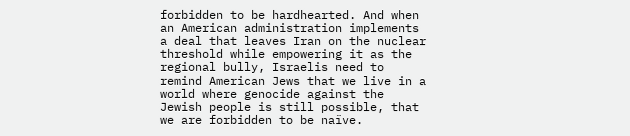forbidden to be hardhearted. And when an American administration implements a deal that leaves Iran on the nuclear threshold while empowering it as the regional bully, Israelis need to remind American Jews that we live in a world where genocide against the Jewish people is still possible, that we are forbidden to be naïve.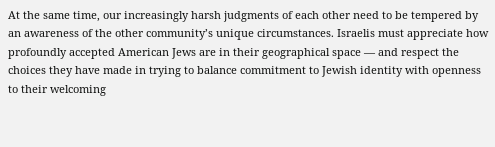At the same time, our increasingly harsh judgments of each other need to be tempered by an awareness of the other community’s unique circumstances. Israelis must appreciate how profoundly accepted American Jews are in their geographical space — and respect the choices they have made in trying to balance commitment to Jewish identity with openness to their welcoming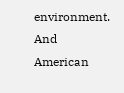environment. And American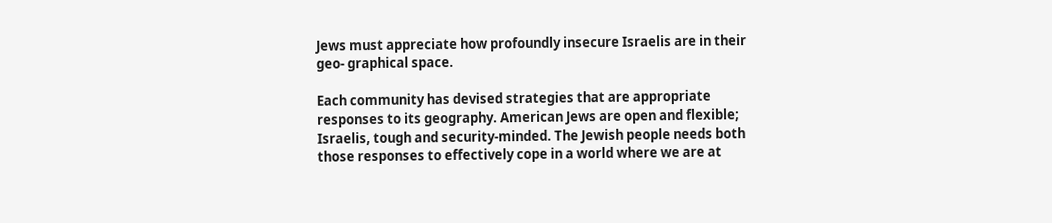Jews must appreciate how profoundly insecure Israelis are in their geo- graphical space.

Each community has devised strategies that are appropriate responses to its geography. American Jews are open and flexible; Israelis, tough and security-minded. The Jewish people needs both those responses to effectively cope in a world where we are at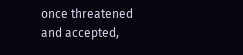once threatened and accepted,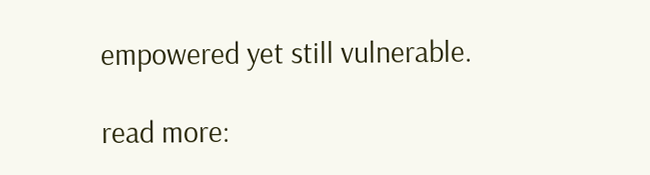empowered yet still vulnerable.

read more: